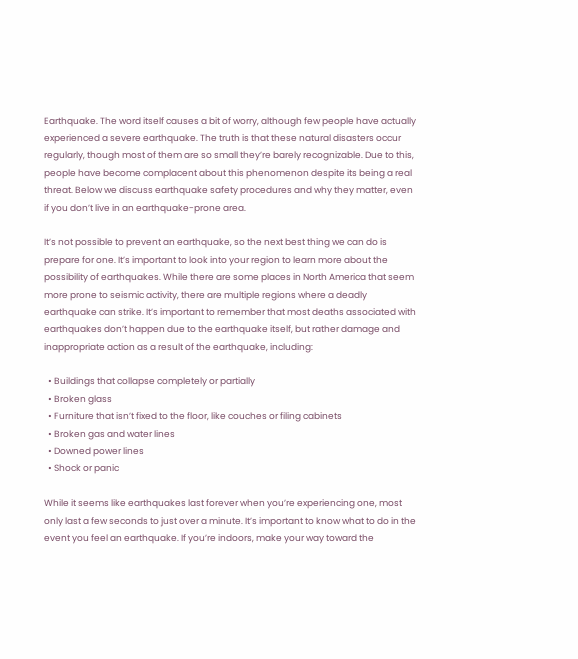Earthquake. The word itself causes a bit of worry, although few people have actually experienced a severe earthquake. The truth is that these natural disasters occur regularly, though most of them are so small they’re barely recognizable. Due to this, people have become complacent about this phenomenon despite its being a real threat. Below we discuss earthquake safety procedures and why they matter, even if you don’t live in an earthquake-prone area.

It’s not possible to prevent an earthquake, so the next best thing we can do is prepare for one. It’s important to look into your region to learn more about the possibility of earthquakes. While there are some places in North America that seem more prone to seismic activity, there are multiple regions where a deadly earthquake can strike. It’s important to remember that most deaths associated with earthquakes don’t happen due to the earthquake itself, but rather damage and inappropriate action as a result of the earthquake, including:

  • Buildings that collapse completely or partially
  • Broken glass
  • Furniture that isn’t fixed to the floor, like couches or filing cabinets
  • Broken gas and water lines
  • Downed power lines
  • Shock or panic

While it seems like earthquakes last forever when you’re experiencing one, most only last a few seconds to just over a minute. It’s important to know what to do in the event you feel an earthquake. If you’re indoors, make your way toward the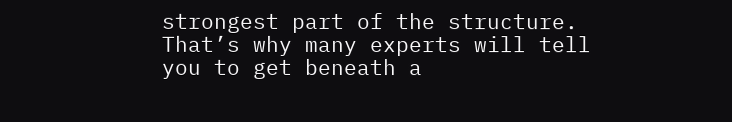strongest part of the structure. That’s why many experts will tell you to get beneath a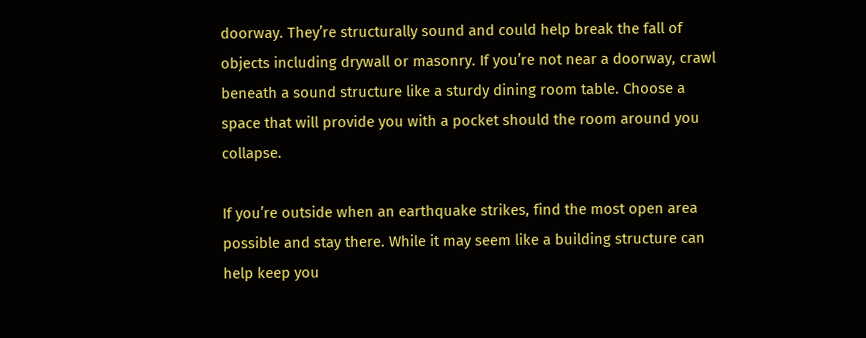doorway. They’re structurally sound and could help break the fall of objects including drywall or masonry. If you’re not near a doorway, crawl beneath a sound structure like a sturdy dining room table. Choose a space that will provide you with a pocket should the room around you collapse.

If you’re outside when an earthquake strikes, find the most open area possible and stay there. While it may seem like a building structure can help keep you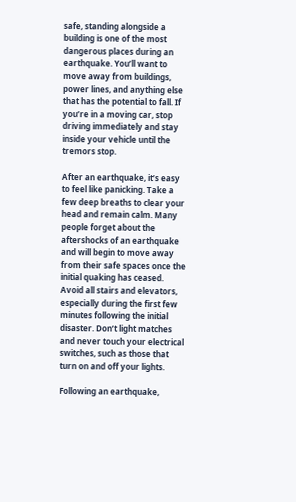safe, standing alongside a building is one of the most dangerous places during an earthquake. You’ll want to move away from buildings, power lines, and anything else that has the potential to fall. If you’re in a moving car, stop driving immediately and stay inside your vehicle until the tremors stop.

After an earthquake, it’s easy to feel like panicking. Take a few deep breaths to clear your head and remain calm. Many people forget about the aftershocks of an earthquake and will begin to move away from their safe spaces once the initial quaking has ceased. Avoid all stairs and elevators, especially during the first few minutes following the initial disaster. Don’t light matches and never touch your electrical switches, such as those that turn on and off your lights.

Following an earthquake,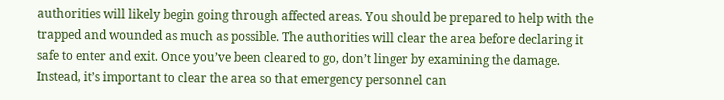authorities will likely begin going through affected areas. You should be prepared to help with the trapped and wounded as much as possible. The authorities will clear the area before declaring it safe to enter and exit. Once you’ve been cleared to go, don’t linger by examining the damage. Instead, it’s important to clear the area so that emergency personnel can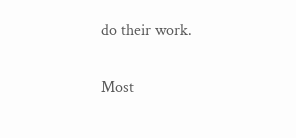do their work.

Most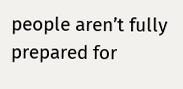people aren’t fully prepared for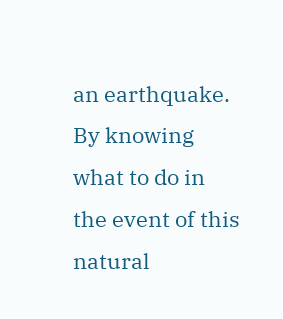an earthquake. By knowing what to do in the event of this natural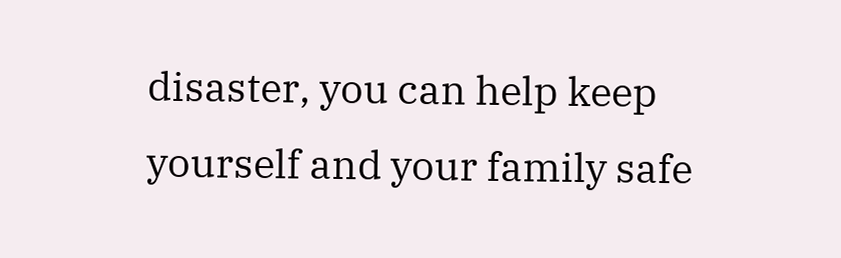disaster, you can help keep yourself and your family safe